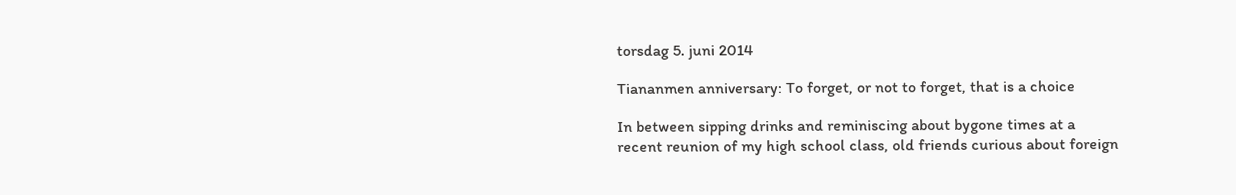torsdag 5. juni 2014

Tiananmen anniversary: To forget, or not to forget, that is a choice

In between sipping drinks and reminiscing about bygone times at a recent reunion of my high school class, old friends curious about foreign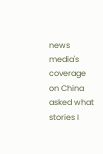news media's coverage on China asked what stories I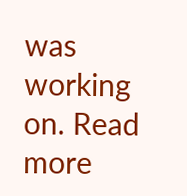was working on. Read more